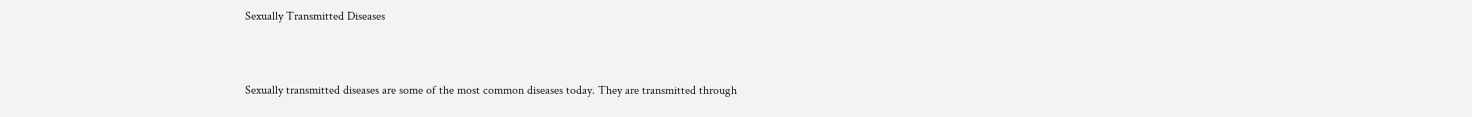Sexually Transmitted Diseases


Sexually transmitted diseases are some of the most common diseases today. They are transmitted through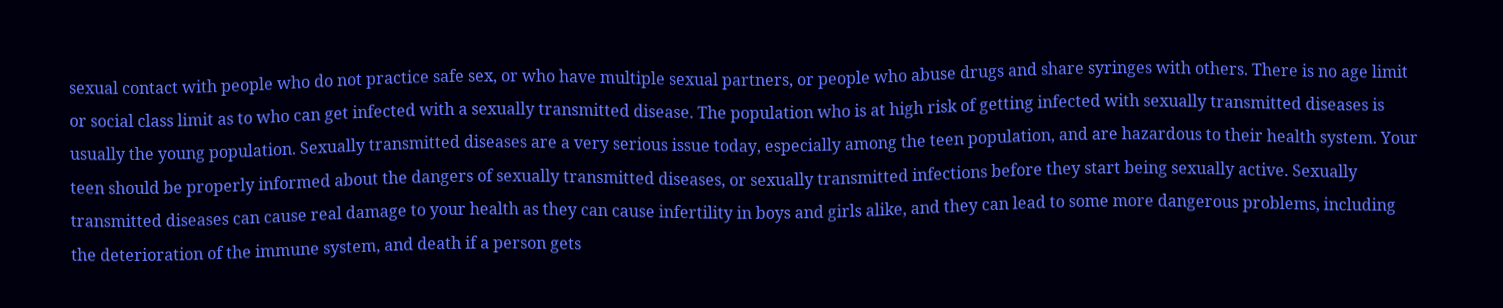sexual contact with people who do not practice safe sex, or who have multiple sexual partners, or people who abuse drugs and share syringes with others. There is no age limit or social class limit as to who can get infected with a sexually transmitted disease. The population who is at high risk of getting infected with sexually transmitted diseases is usually the young population. Sexually transmitted diseases are a very serious issue today, especially among the teen population, and are hazardous to their health system. Your teen should be properly informed about the dangers of sexually transmitted diseases, or sexually transmitted infections before they start being sexually active. Sexually transmitted diseases can cause real damage to your health as they can cause infertility in boys and girls alike, and they can lead to some more dangerous problems, including the deterioration of the immune system, and death if a person gets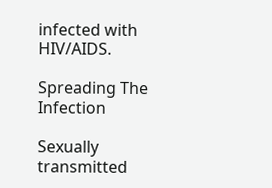infected with HIV/AIDS.

Spreading The Infection

Sexually transmitted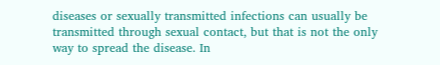diseases or sexually transmitted infections can usually be transmitted through sexual contact, but that is not the only way to spread the disease. In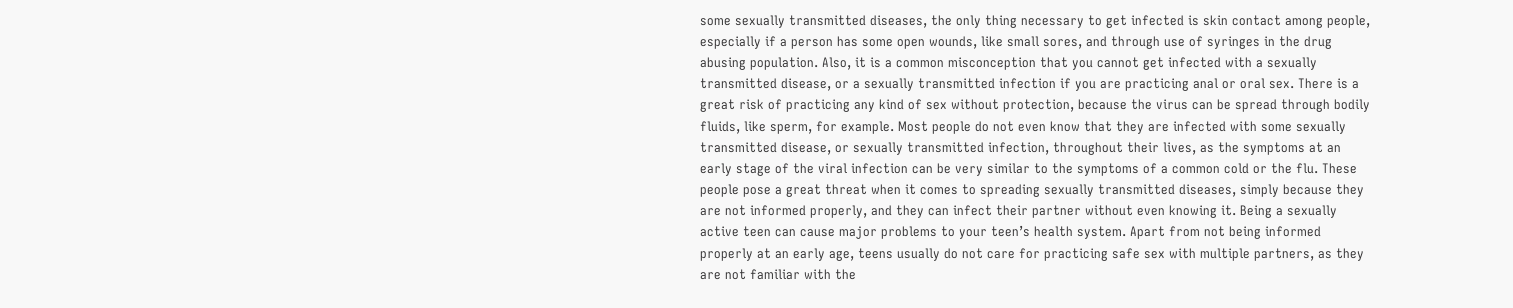some sexually transmitted diseases, the only thing necessary to get infected is skin contact among people, especially if a person has some open wounds, like small sores, and through use of syringes in the drug abusing population. Also, it is a common misconception that you cannot get infected with a sexually transmitted disease, or a sexually transmitted infection if you are practicing anal or oral sex. There is a great risk of practicing any kind of sex without protection, because the virus can be spread through bodily fluids, like sperm, for example. Most people do not even know that they are infected with some sexually transmitted disease, or sexually transmitted infection, throughout their lives, as the symptoms at an early stage of the viral infection can be very similar to the symptoms of a common cold or the flu. These people pose a great threat when it comes to spreading sexually transmitted diseases, simply because they are not informed properly, and they can infect their partner without even knowing it. Being a sexually active teen can cause major problems to your teen’s health system. Apart from not being informed properly at an early age, teens usually do not care for practicing safe sex with multiple partners, as they are not familiar with the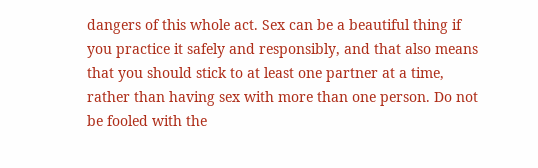dangers of this whole act. Sex can be a beautiful thing if you practice it safely and responsibly, and that also means that you should stick to at least one partner at a time, rather than having sex with more than one person. Do not be fooled with the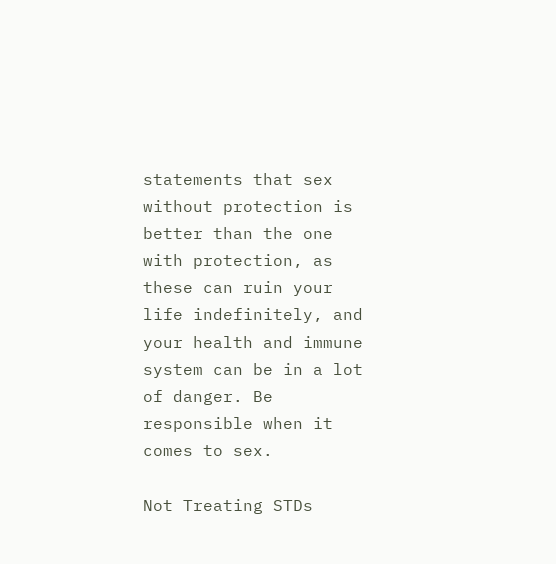statements that sex without protection is better than the one with protection, as these can ruin your life indefinitely, and your health and immune system can be in a lot of danger. Be responsible when it comes to sex.

Not Treating STDs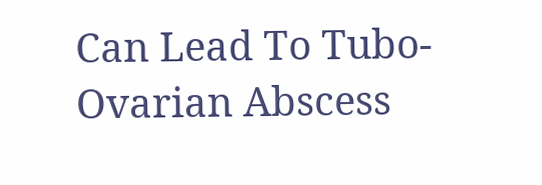Can Lead To Tubo-Ovarian Abscess